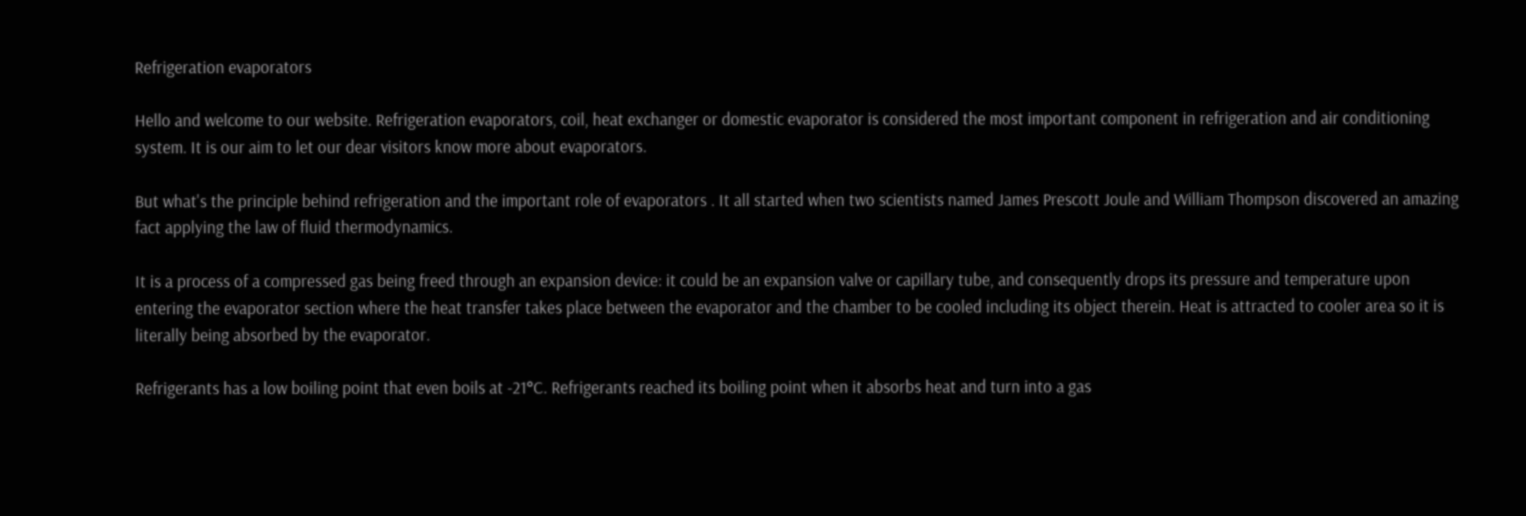Refrigeration evaporators

Hello and welcome to our website. Refrigeration evaporators, coil, heat exchanger or domestic evaporator is considered the most important component in refrigeration and air conditioning system. It is our aim to let our dear visitors know more about evaporators.

But what's the principle behind refrigeration and the important role of evaporators . It all started when two scientists named James Prescott Joule and William Thompson discovered an amazing fact applying the law of fluid thermodynamics.

It is a process of a compressed gas being freed through an expansion device: it could be an expansion valve or capillary tube, and consequently drops its pressure and temperature upon entering the evaporator section where the heat transfer takes place between the evaporator and the chamber to be cooled including its object therein. Heat is attracted to cooler area so it is literally being absorbed by the evaporator.

Refrigerants has a low boiling point that even boils at -21°C. Refrigerants reached its boiling point when it absorbs heat and turn into a gas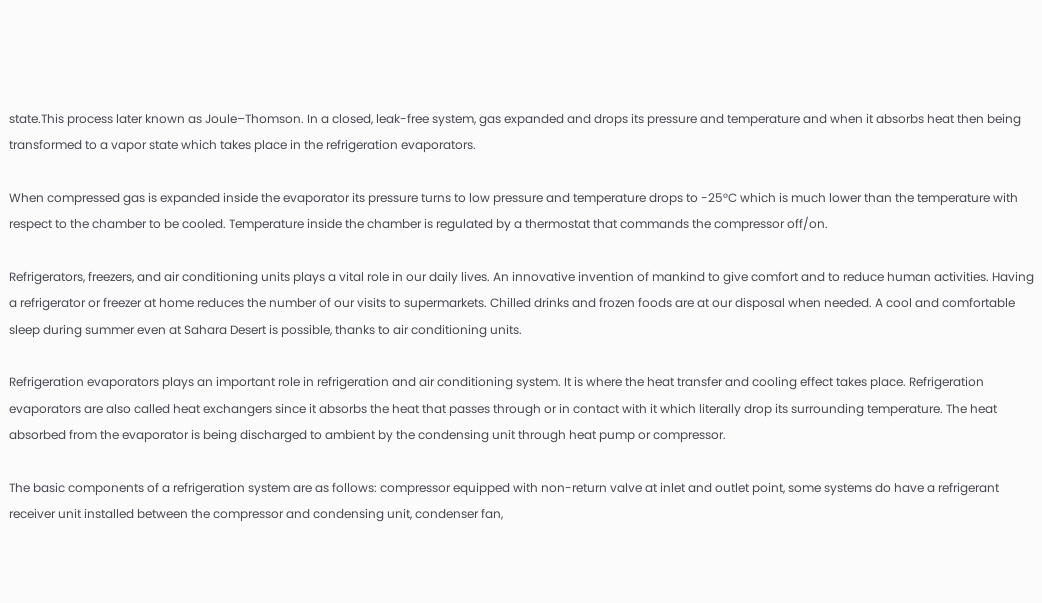state.This process later known as Joule–Thomson. In a closed, leak-free system, gas expanded and drops its pressure and temperature and when it absorbs heat then being transformed to a vapor state which takes place in the refrigeration evaporators.

When compressed gas is expanded inside the evaporator its pressure turns to low pressure and temperature drops to -25°C which is much lower than the temperature with respect to the chamber to be cooled. Temperature inside the chamber is regulated by a thermostat that commands the compressor off/on.

Refrigerators, freezers, and air conditioning units plays a vital role in our daily lives. An innovative invention of mankind to give comfort and to reduce human activities. Having a refrigerator or freezer at home reduces the number of our visits to supermarkets. Chilled drinks and frozen foods are at our disposal when needed. A cool and comfortable sleep during summer even at Sahara Desert is possible, thanks to air conditioning units.

Refrigeration evaporators plays an important role in refrigeration and air conditioning system. It is where the heat transfer and cooling effect takes place. Refrigeration evaporators are also called heat exchangers since it absorbs the heat that passes through or in contact with it which literally drop its surrounding temperature. The heat absorbed from the evaporator is being discharged to ambient by the condensing unit through heat pump or compressor.

The basic components of a refrigeration system are as follows: compressor equipped with non-return valve at inlet and outlet point, some systems do have a refrigerant receiver unit installed between the compressor and condensing unit, condenser fan,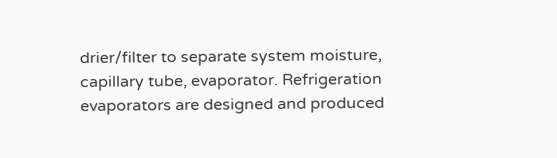drier/filter to separate system moisture, capillary tube, evaporator. Refrigeration evaporators are designed and produced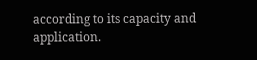according to its capacity and application.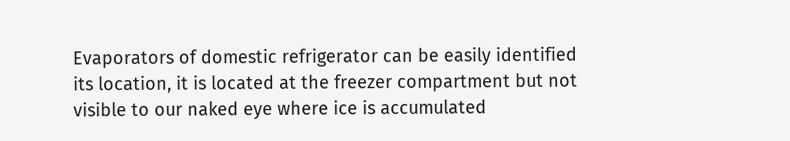Evaporators of domestic refrigerator can be easily identified its location, it is located at the freezer compartment but not visible to our naked eye where ice is accumulated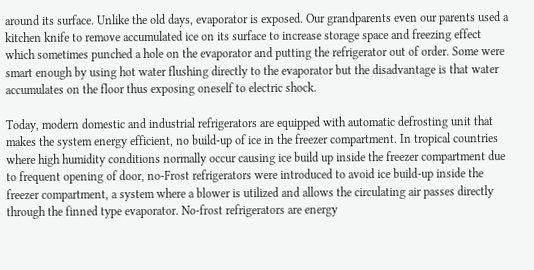around its surface. Unlike the old days, evaporator is exposed. Our grandparents even our parents used a kitchen knife to remove accumulated ice on its surface to increase storage space and freezing effect which sometimes punched a hole on the evaporator and putting the refrigerator out of order. Some were smart enough by using hot water flushing directly to the evaporator but the disadvantage is that water accumulates on the floor thus exposing oneself to electric shock.

Today, modern domestic and industrial refrigerators are equipped with automatic defrosting unit that makes the system energy efficient, no build-up of ice in the freezer compartment. In tropical countries where high humidity conditions normally occur causing ice build up inside the freezer compartment due to frequent opening of door, no-Frost refrigerators were introduced to avoid ice build-up inside the freezer compartment, a system where a blower is utilized and allows the circulating air passes directly through the finned type evaporator. No-frost refrigerators are energy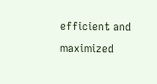efficient and maximized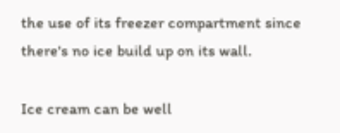the use of its freezer compartment since there's no ice build up on its wall.

Ice cream can be well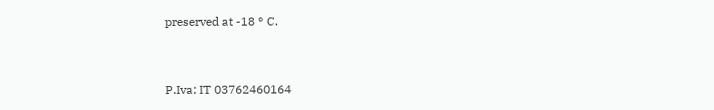preserved at -18 ° C.


P.Iva: IT 03762460164